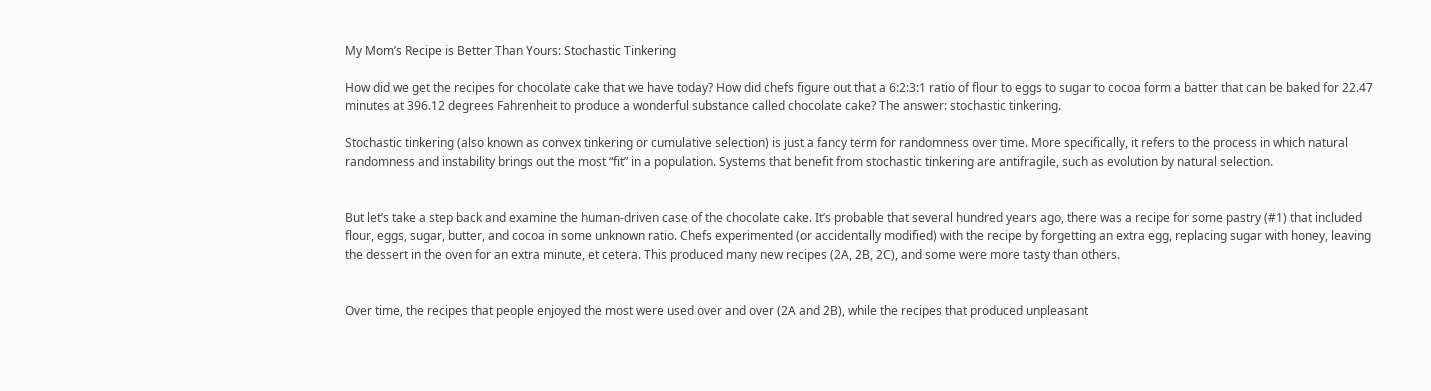My Mom’s Recipe is Better Than Yours: Stochastic Tinkering

How did we get the recipes for chocolate cake that we have today? How did chefs figure out that a 6:2:3:1 ratio of flour to eggs to sugar to cocoa form a batter that can be baked for 22.47 minutes at 396.12 degrees Fahrenheit to produce a wonderful substance called chocolate cake? The answer: stochastic tinkering.

Stochastic tinkering (also known as convex tinkering or cumulative selection) is just a fancy term for randomness over time. More specifically, it refers to the process in which natural randomness and instability brings out the most “fit” in a population. Systems that benefit from stochastic tinkering are antifragile, such as evolution by natural selection.


But let’s take a step back and examine the human-driven case of the chocolate cake. It’s probable that several hundred years ago, there was a recipe for some pastry (#1) that included flour, eggs, sugar, butter, and cocoa in some unknown ratio. Chefs experimented (or accidentally modified) with the recipe by forgetting an extra egg, replacing sugar with honey, leaving the dessert in the oven for an extra minute, et cetera. This produced many new recipes (2A, 2B, 2C), and some were more tasty than others.


Over time, the recipes that people enjoyed the most were used over and over (2A and 2B), while the recipes that produced unpleasant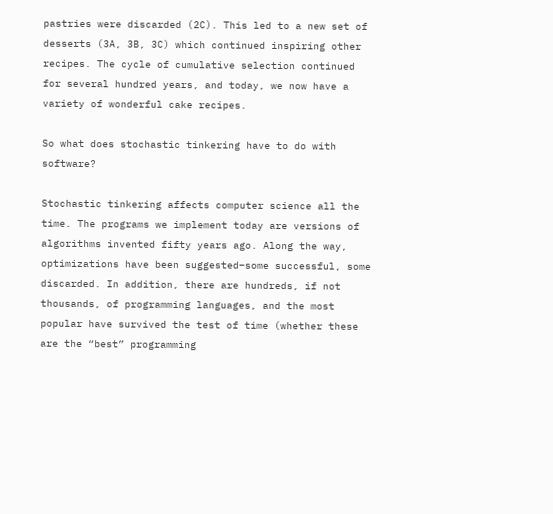pastries were discarded (2C). This led to a new set of desserts (3A, 3B, 3C) which continued inspiring other recipes. The cycle of cumulative selection continued for several hundred years, and today, we now have a variety of wonderful cake recipes.

So what does stochastic tinkering have to do with software?

Stochastic tinkering affects computer science all the time. The programs we implement today are versions of algorithms invented fifty years ago. Along the way, optimizations have been suggested–some successful, some discarded. In addition, there are hundreds, if not thousands, of programming languages, and the most popular have survived the test of time (whether these are the “best” programming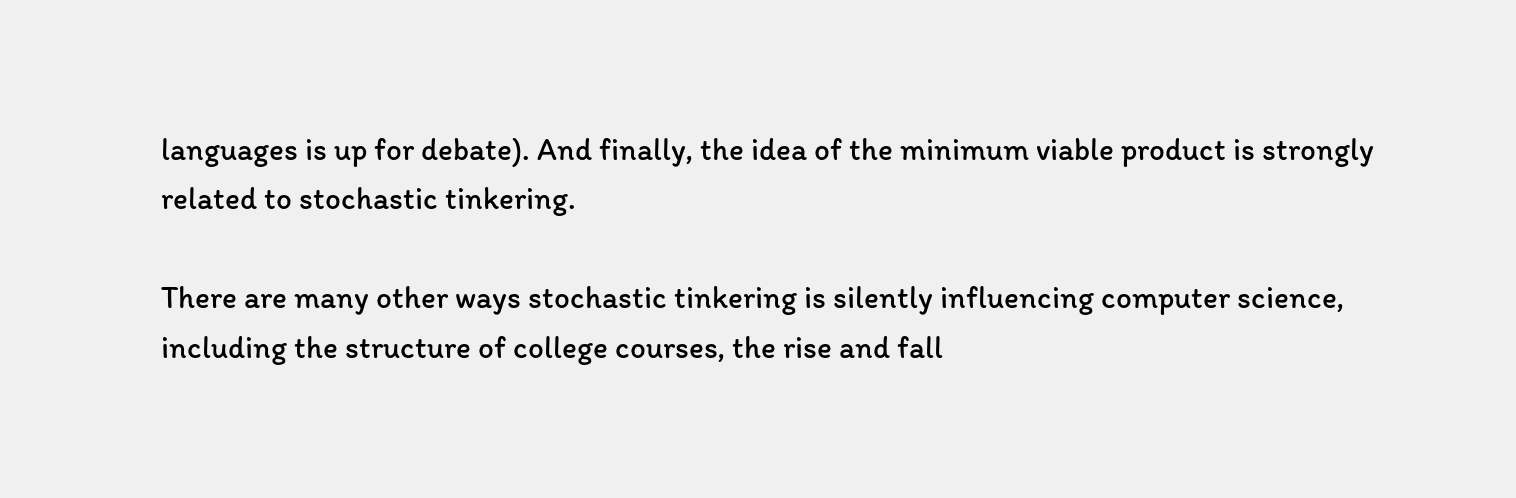languages is up for debate). And finally, the idea of the minimum viable product is strongly related to stochastic tinkering.

There are many other ways stochastic tinkering is silently influencing computer science, including the structure of college courses, the rise and fall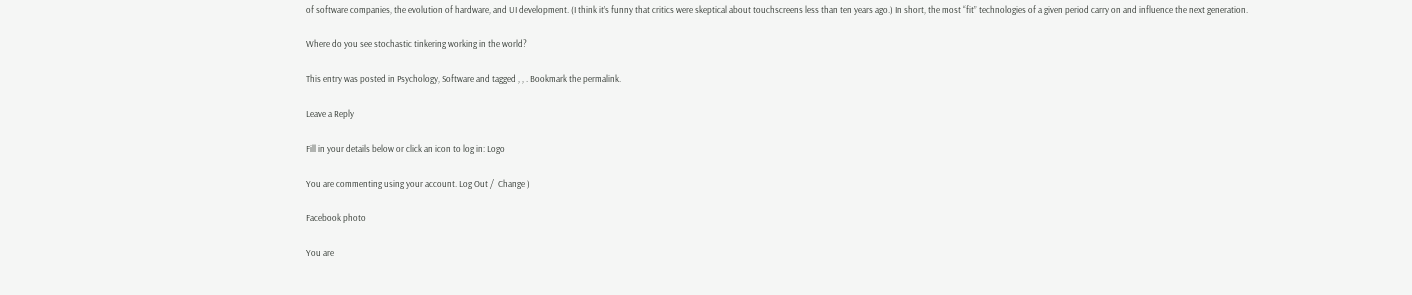of software companies, the evolution of hardware, and UI development. (I think it’s funny that critics were skeptical about touchscreens less than ten years ago.) In short, the most “fit” technologies of a given period carry on and influence the next generation.

Where do you see stochastic tinkering working in the world?

This entry was posted in Psychology, Software and tagged , , . Bookmark the permalink.

Leave a Reply

Fill in your details below or click an icon to log in: Logo

You are commenting using your account. Log Out /  Change )

Facebook photo

You are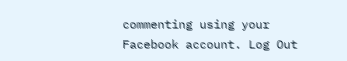commenting using your Facebook account. Log Out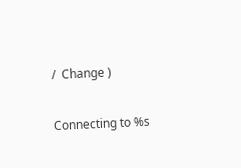/  Change )

Connecting to %s